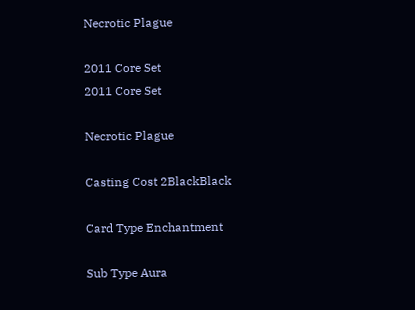Necrotic Plague

2011 Core Set
2011 Core Set

Necrotic Plague

Casting Cost 2BlackBlack

Card Type Enchantment

Sub Type Aura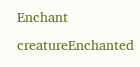Enchant creatureEnchanted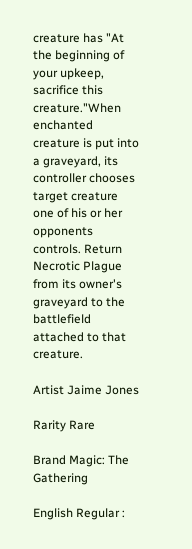creature has "At the beginning of your upkeep, sacrifice this creature."When enchanted creature is put into a graveyard, its controller chooses target creature one of his or her opponents controls. Return Necrotic Plague from its owner's graveyard to the battlefield attached to that creature.

Artist Jaime Jones

Rarity Rare

Brand Magic: The Gathering

English Regular :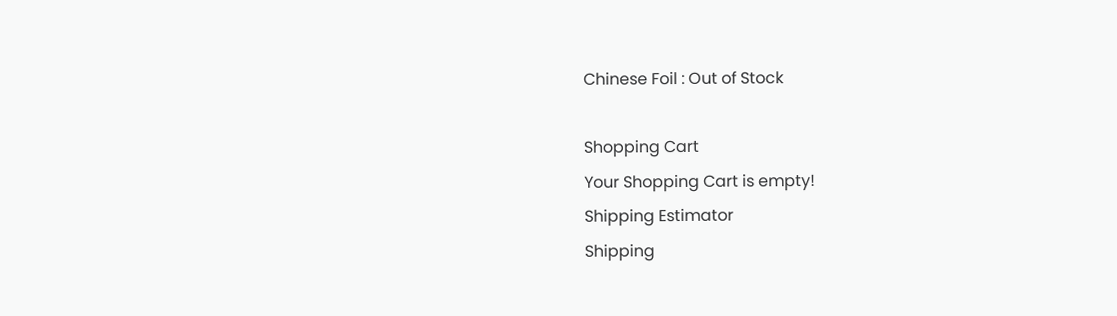Chinese Foil : Out of Stock

Shopping Cart
Your Shopping Cart is empty!
Shipping Estimator
Shipping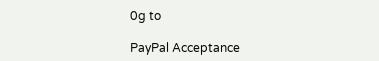0g to

PayPal Acceptance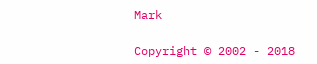Mark

Copyright © 2002 - 2018